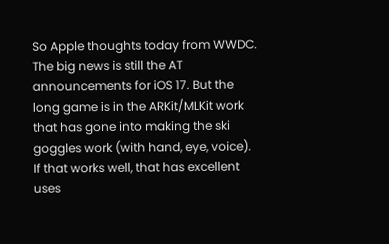So Apple thoughts today from WWDC. The big news is still the AT announcements for iOS 17. But the long game is in the ARKit/MLKit work that has gone into making the ski goggles work (with hand, eye, voice). If that works well, that has excellent uses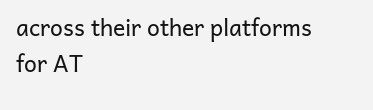across their other platforms for AT